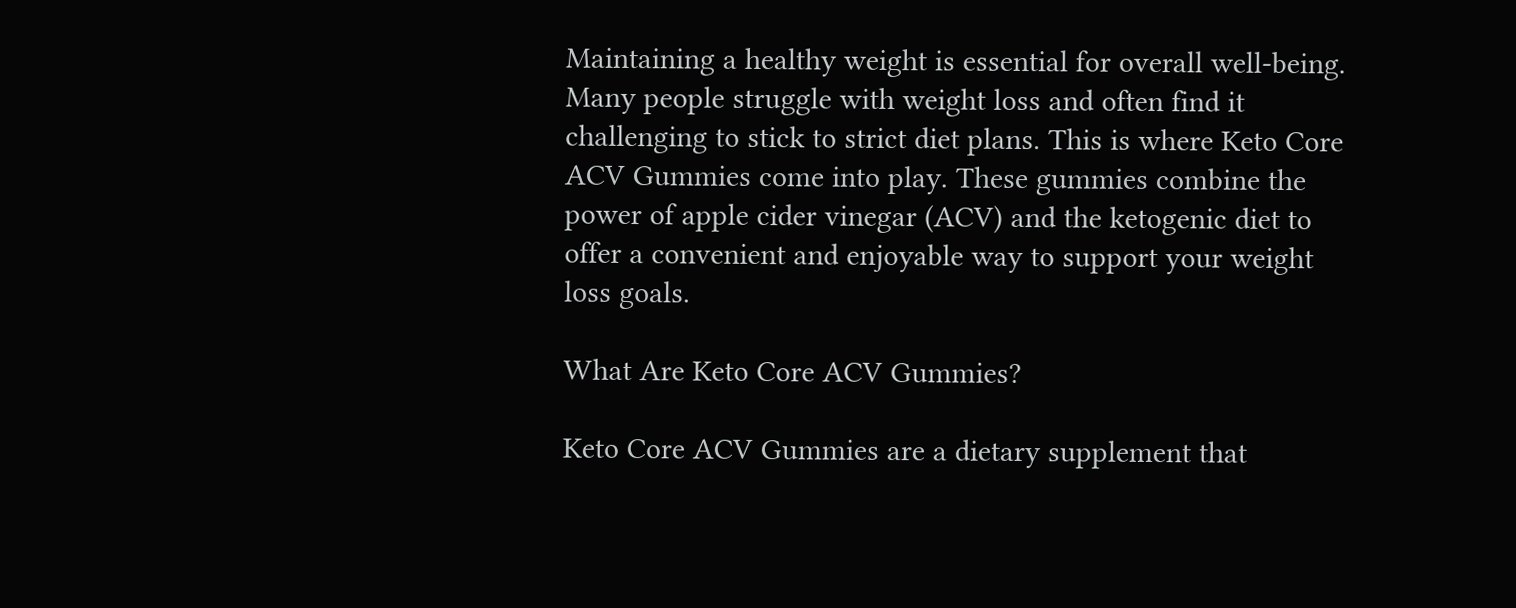Maintaining a healthy weight is essential for overall well-being. Many people struggle with weight loss and often find it challenging to stick to strict diet plans. This is where Keto Core ACV Gummies come into play. These gummies combine the power of apple cider vinegar (ACV) and the ketogenic diet to offer a convenient and enjoyable way to support your weight loss goals.

What Are Keto Core ACV Gummies?

Keto Core ACV Gummies are a dietary supplement that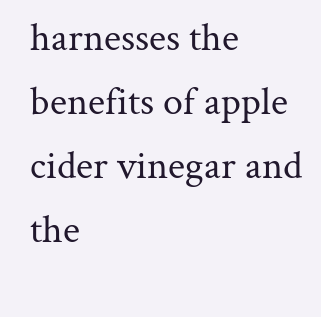harnesses the benefits of apple cider vinegar and the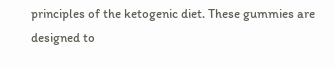principles of the ketogenic diet. These gummies are designed to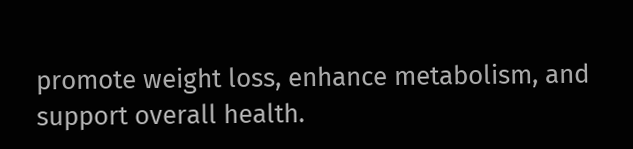promote weight loss, enhance metabolism, and support overall health.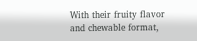With their fruity flavor and chewable format,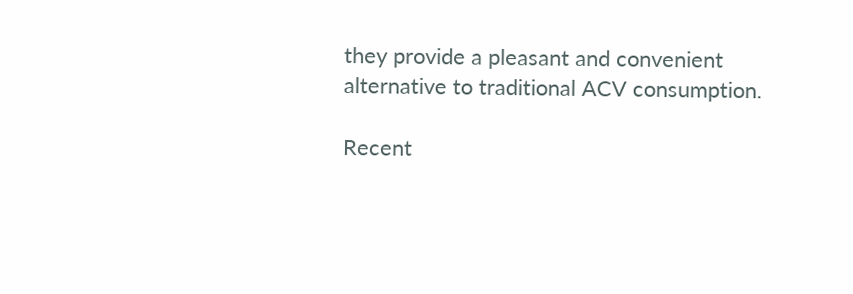they provide a pleasant and convenient alternative to traditional ACV consumption.

Recent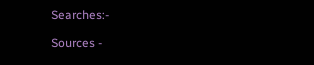Searches:-

Sources -